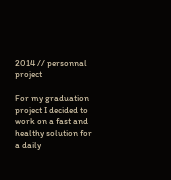2014 // personnal project

For my graduation project I decided to work on a fast and healthy solution for a daily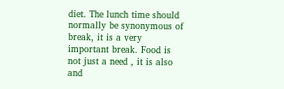diet. The lunch time should normally be synonymous of break, it is a very important break. Food is not just a need , it is also and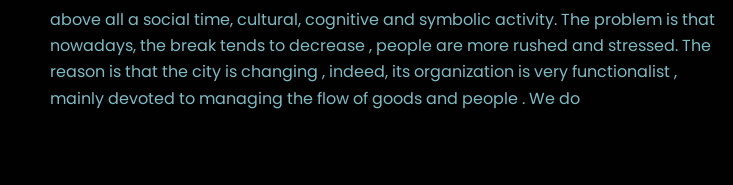above all a social time, cultural, cognitive and symbolic activity. The problem is that nowadays, the break tends to decrease , people are more rushed and stressed. The reason is that the city is changing , indeed, its organization is very functionalist , mainly devoted to managing the flow of goods and people . We do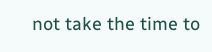not take the time to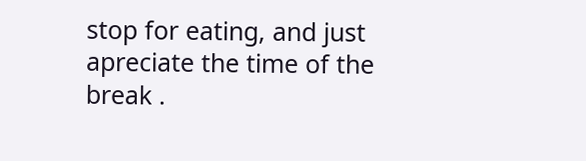stop for eating, and just apreciate the time of the break .